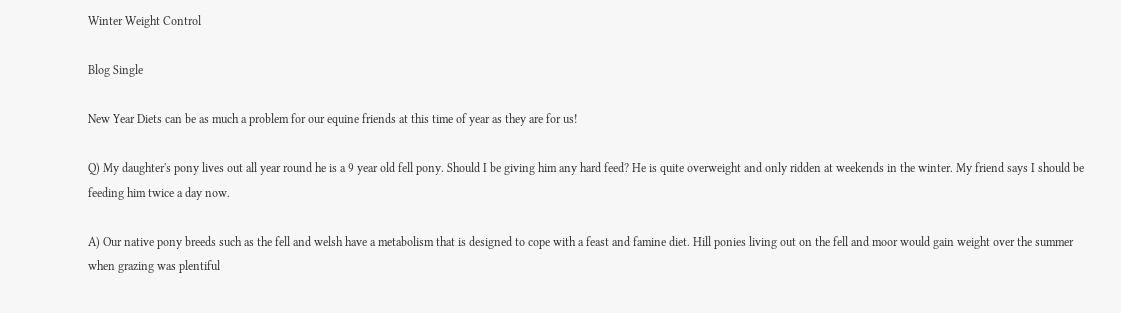Winter Weight Control

Blog Single

New Year Diets can be as much a problem for our equine friends at this time of year as they are for us!

Q) My daughter's pony lives out all year round he is a 9 year old fell pony. Should I be giving him any hard feed? He is quite overweight and only ridden at weekends in the winter. My friend says I should be feeding him twice a day now.

A) Our native pony breeds such as the fell and welsh have a metabolism that is designed to cope with a feast and famine diet. Hill ponies living out on the fell and moor would gain weight over the summer when grazing was plentiful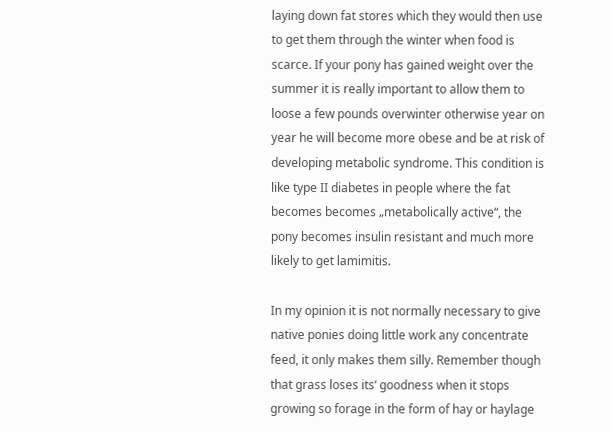laying down fat stores which they would then use to get them through the winter when food is scarce. If your pony has gained weight over the summer it is really important to allow them to loose a few pounds overwinter otherwise year on year he will become more obese and be at risk of developing metabolic syndrome. This condition is like type II diabetes in people where the fat becomes becomes „metabolically active“, the pony becomes insulin resistant and much more likely to get lamimitis.

In my opinion it is not normally necessary to give native ponies doing little work any concentrate feed, it only makes them silly. Remember though that grass loses its‘ goodness when it stops growing so forage in the form of hay or haylage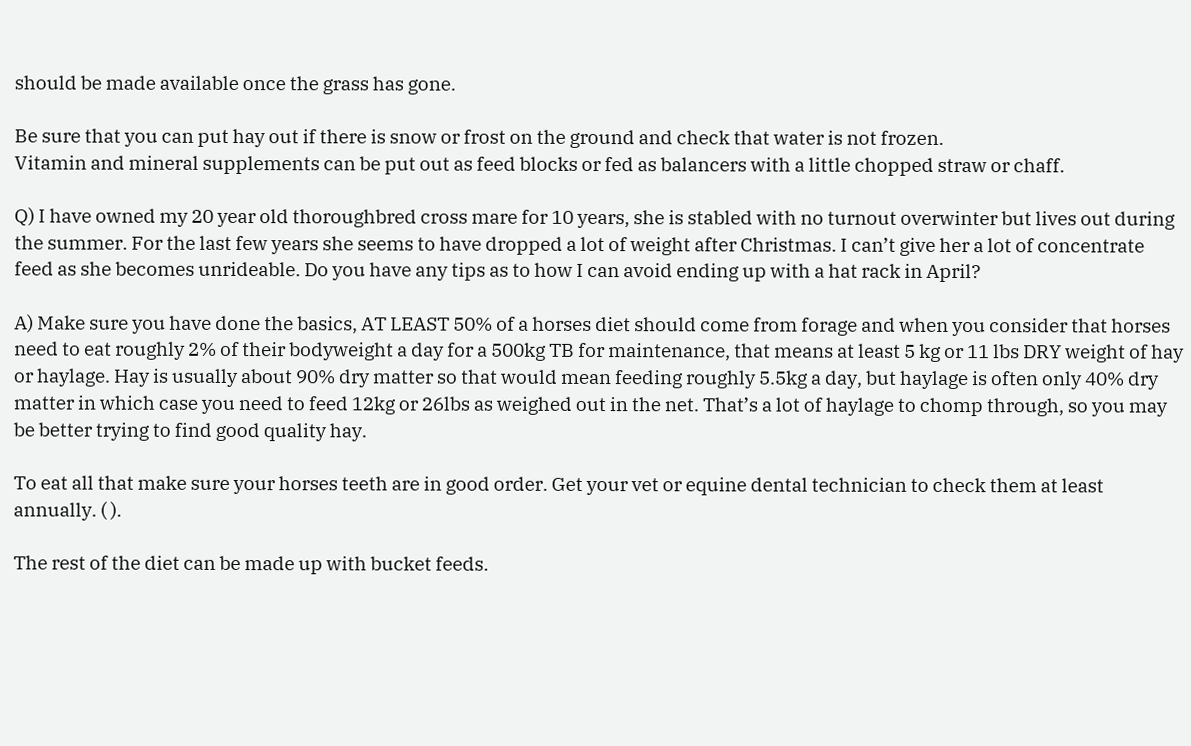should be made available once the grass has gone.

Be sure that you can put hay out if there is snow or frost on the ground and check that water is not frozen.
Vitamin and mineral supplements can be put out as feed blocks or fed as balancers with a little chopped straw or chaff.

Q) I have owned my 20 year old thoroughbred cross mare for 10 years, she is stabled with no turnout overwinter but lives out during the summer. For the last few years she seems to have dropped a lot of weight after Christmas. I can’t give her a lot of concentrate feed as she becomes unrideable. Do you have any tips as to how I can avoid ending up with a hat rack in April?

A) Make sure you have done the basics, AT LEAST 50% of a horses diet should come from forage and when you consider that horses need to eat roughly 2% of their bodyweight a day for a 500kg TB for maintenance, that means at least 5 kg or 11 lbs DRY weight of hay or haylage. Hay is usually about 90% dry matter so that would mean feeding roughly 5.5kg a day, but haylage is often only 40% dry matter in which case you need to feed 12kg or 26lbs as weighed out in the net. That’s a lot of haylage to chomp through, so you may be better trying to find good quality hay.

To eat all that make sure your horses teeth are in good order. Get your vet or equine dental technician to check them at least annually. ( ).

The rest of the diet can be made up with bucket feeds.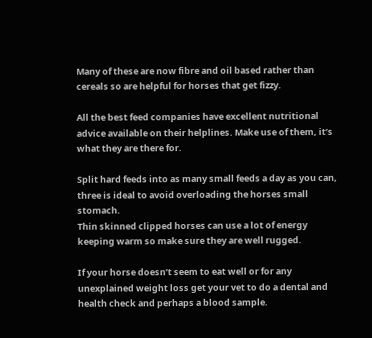Many of these are now fibre and oil based rather than cereals so are helpful for horses that get fizzy.

All the best feed companies have excellent nutritional advice available on their helplines. Make use of them, it’s what they are there for.

Split hard feeds into as many small feeds a day as you can, three is ideal to avoid overloading the horses small stomach.
Thin skinned clipped horses can use a lot of energy keeping warm so make sure they are well rugged.

If your horse doesn’t seem to eat well or for any unexplained weight loss get your vet to do a dental and health check and perhaps a blood sample.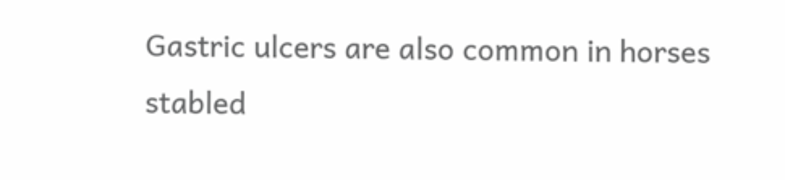Gastric ulcers are also common in horses stabled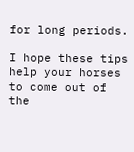for long periods.

I hope these tips help your horses to come out of the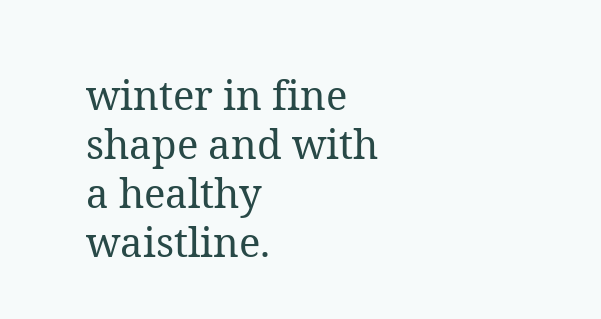winter in fine shape and with a healthy waistline.